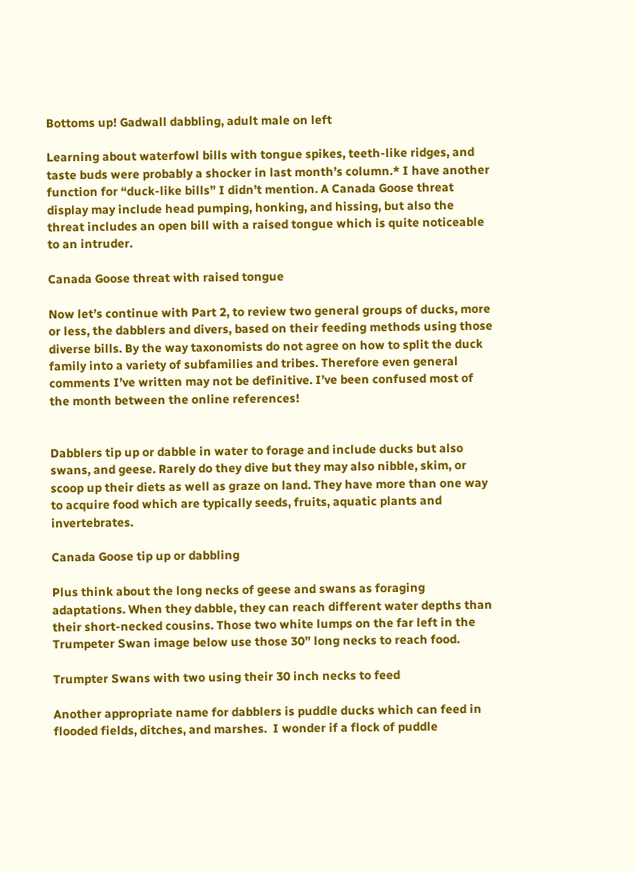Bottoms up! Gadwall dabbling, adult male on left

Learning about waterfowl bills with tongue spikes, teeth-like ridges, and taste buds were probably a shocker in last month’s column.* I have another function for “duck-like bills” I didn’t mention. A Canada Goose threat display may include head pumping, honking, and hissing, but also the threat includes an open bill with a raised tongue which is quite noticeable to an intruder.

Canada Goose threat with raised tongue

Now let’s continue with Part 2, to review two general groups of ducks, more or less, the dabblers and divers, based on their feeding methods using those diverse bills. By the way taxonomists do not agree on how to split the duck family into a variety of subfamilies and tribes. Therefore even general comments I’ve written may not be definitive. I’ve been confused most of the month between the online references!


Dabblers tip up or dabble in water to forage and include ducks but also  swans, and geese. Rarely do they dive but they may also nibble, skim, or scoop up their diets as well as graze on land. They have more than one way to acquire food which are typically seeds, fruits, aquatic plants and invertebrates.

Canada Goose tip up or dabbling

Plus think about the long necks of geese and swans as foraging adaptations. When they dabble, they can reach different water depths than their short-necked cousins. Those two white lumps on the far left in the Trumpeter Swan image below use those 30” long necks to reach food.

Trumpter Swans with two using their 30 inch necks to feed

Another appropriate name for dabblers is puddle ducks which can feed in flooded fields, ditches, and marshes.  I wonder if a flock of puddle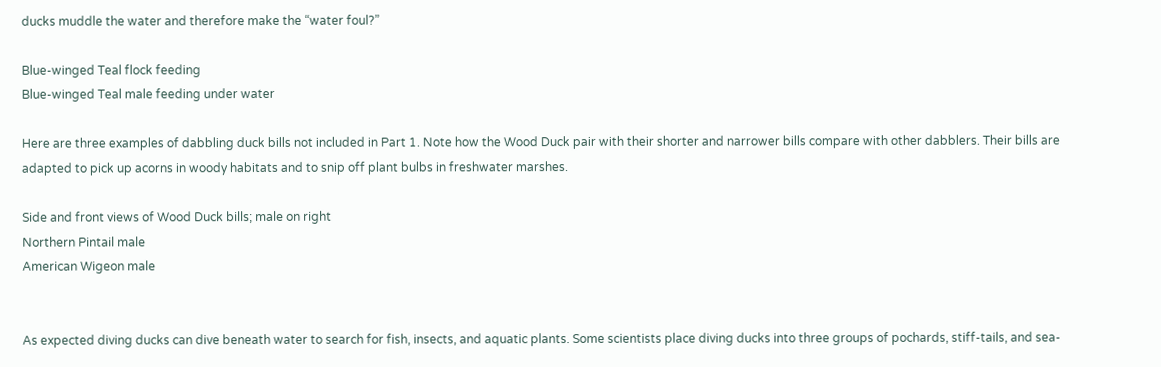ducks muddle the water and therefore make the “water foul?”

Blue-winged Teal flock feeding
Blue-winged Teal male feeding under water

Here are three examples of dabbling duck bills not included in Part 1. Note how the Wood Duck pair with their shorter and narrower bills compare with other dabblers. Their bills are adapted to pick up acorns in woody habitats and to snip off plant bulbs in freshwater marshes.

Side and front views of Wood Duck bills; male on right
Northern Pintail male
American Wigeon male


As expected diving ducks can dive beneath water to search for fish, insects, and aquatic plants. Some scientists place diving ducks into three groups of pochards, stiff-tails, and sea-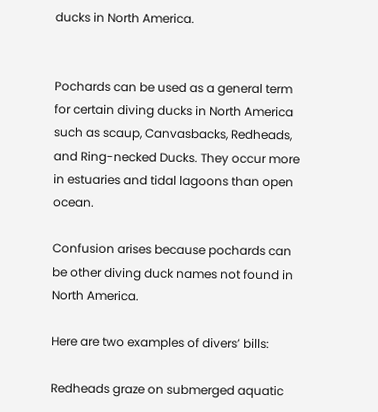ducks in North America.


Pochards can be used as a general term for certain diving ducks in North America such as scaup, Canvasbacks, Redheads, and Ring-necked Ducks. They occur more in estuaries and tidal lagoons than open ocean.

Confusion arises because pochards can be other diving duck names not found in North America.

Here are two examples of divers’ bills:

Redheads graze on submerged aquatic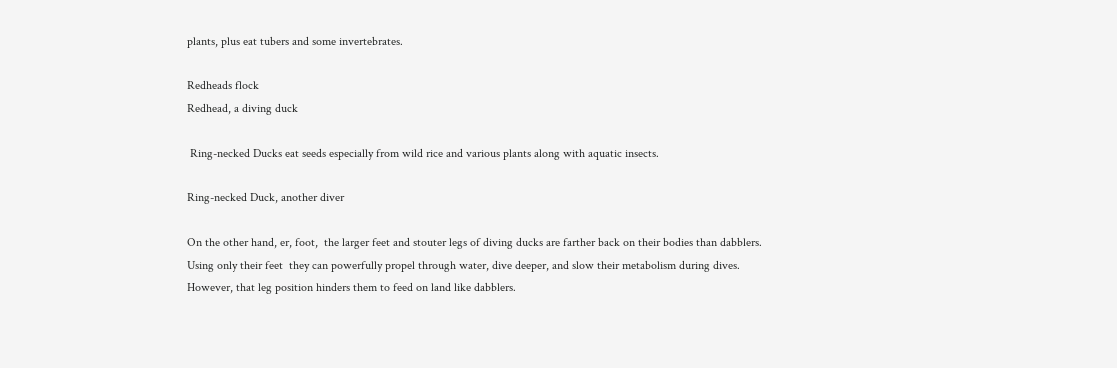plants, plus eat tubers and some invertebrates.

Redheads flock
Redhead, a diving duck

 Ring-necked Ducks eat seeds especially from wild rice and various plants along with aquatic insects.

Ring-necked Duck, another diver

On the other hand, er, foot,  the larger feet and stouter legs of diving ducks are farther back on their bodies than dabblers. Using only their feet  they can powerfully propel through water, dive deeper, and slow their metabolism during dives. However, that leg position hinders them to feed on land like dabblers.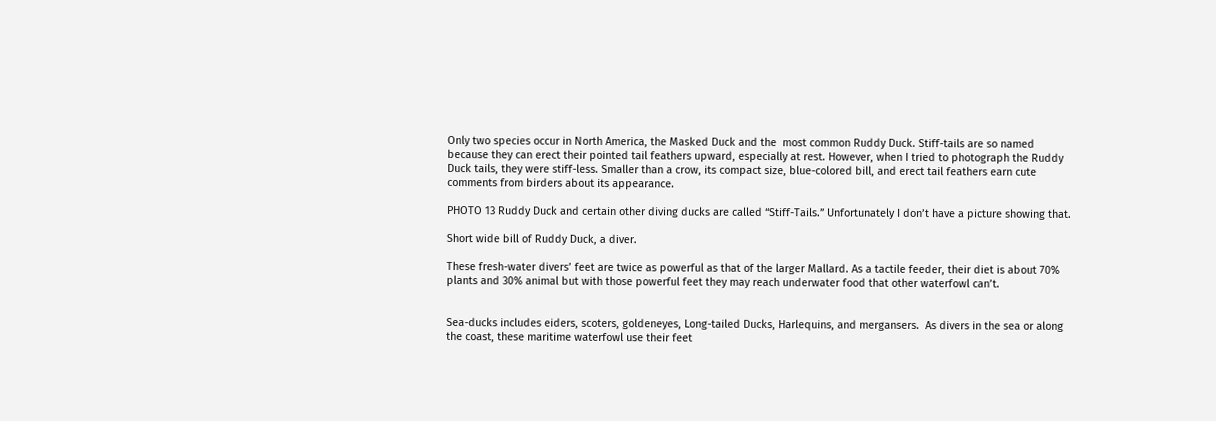Only two species occur in North America, the Masked Duck and the  most common Ruddy Duck. Stiff-tails are so named because they can erect their pointed tail feathers upward, especially at rest. However, when I tried to photograph the Ruddy Duck tails, they were stiff-less. Smaller than a crow, its compact size, blue-colored bill, and erect tail feathers earn cute comments from birders about its appearance.

PHOTO 13 Ruddy Duck and certain other diving ducks are called “Stiff-Tails.” Unfortunately I don’t have a picture showing that.

Short wide bill of Ruddy Duck, a diver.

These fresh-water divers’ feet are twice as powerful as that of the larger Mallard. As a tactile feeder, their diet is about 70% plants and 30% animal but with those powerful feet they may reach underwater food that other waterfowl can’t.


Sea-ducks includes eiders, scoters, goldeneyes, Long-tailed Ducks, Harlequins, and mergansers.  As divers in the sea or along the coast, these maritime waterfowl use their feet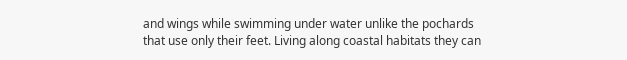and wings while swimming under water unlike the pochards that use only their feet. Living along coastal habitats they can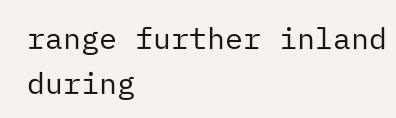range further inland during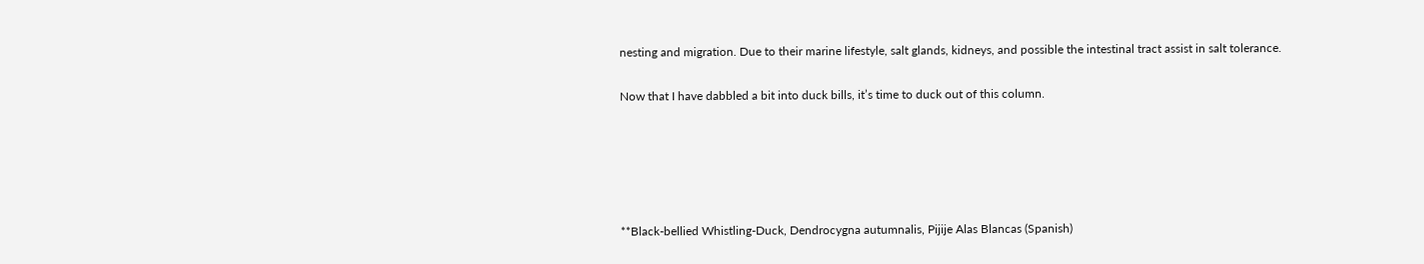nesting and migration. Due to their marine lifestyle, salt glands, kidneys, and possible the intestinal tract assist in salt tolerance.

Now that I have dabbled a bit into duck bills, it’s time to duck out of this column.





**Black-bellied Whistling-Duck, Dendrocygna autumnalis, Pijije Alas Blancas (Spanish)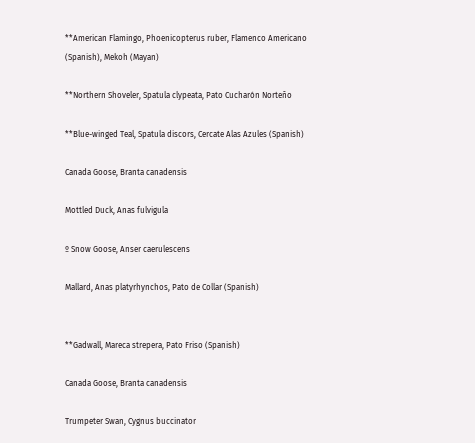**American Flamingo, Phoenicopterus ruber, Flamenco Americano (Spanish), Mekoh (Mayan)

**Northern Shoveler, Spatula clypeata, Pato Cucharón Norteño

**Blue-winged Teal, Spatula discors, Cercate Alas Azules (Spanish)

Canada Goose, Branta canadensis

Mottled Duck, Anas fulvigula

º Snow Goose, Anser caerulescens

Mallard, Anas platyrhynchos, Pato de Collar (Spanish)


**Gadwall, Mareca strepera, Pato Friso (Spanish)

Canada Goose, Branta canadensis

Trumpeter Swan, Cygnus buccinator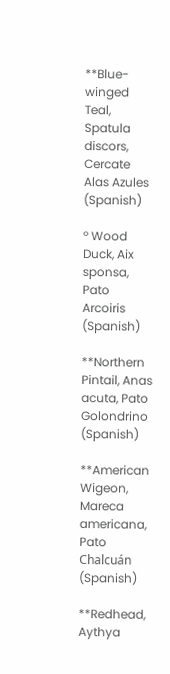**Blue-winged Teal, Spatula discors, Cercate Alas Azules (Spanish)

º Wood Duck, Aix sponsa, Pato Arcoiris (Spanish)

**Northern Pintail, Anas acuta, Pato Golondrino (Spanish)

**American Wigeon, Mareca americana, Pato Chalcuán (Spanish)

**Redhead, Aythya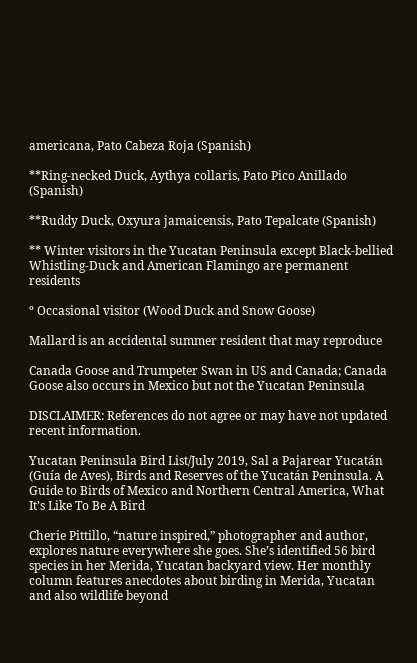americana, Pato Cabeza Roja (Spanish)

**Ring-necked Duck, Aythya collaris, Pato Pico Anillado (Spanish)

**Ruddy Duck, Oxyura jamaicensis, Pato Tepalcate (Spanish)

** Winter visitors in the Yucatan Peninsula except Black-bellied Whistling-Duck and American Flamingo are permanent residents

º Occasional visitor (Wood Duck and Snow Goose)

Mallard is an accidental summer resident that may reproduce

Canada Goose and Trumpeter Swan in US and Canada; Canada Goose also occurs in Mexico but not the Yucatan Peninsula

DISCLAIMER: References do not agree or may have not updated recent information.

Yucatan Peninsula Bird List/July 2019, Sal a Pajarear Yucatán (Guía de Aves), Birds and Reserves of the Yucatán Peninsula. A Guide to Birds of Mexico and Northern Central America, What It’s Like To Be A Bird

Cherie Pittillo, “nature inspired,” photographer and author, explores nature everywhere she goes. She’s identified 56 bird species in her Merida, Yucatan backyard view. Her monthly column features anecdotes about birding in Merida, Yucatan and also wildlife beyond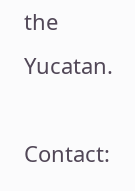the Yucatan.

Contact: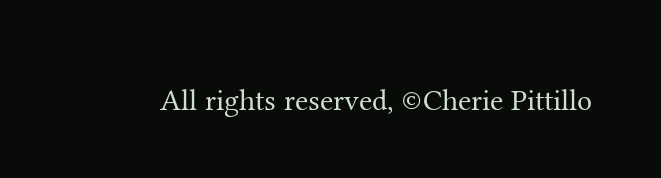All rights reserved, ©Cherie Pittillo